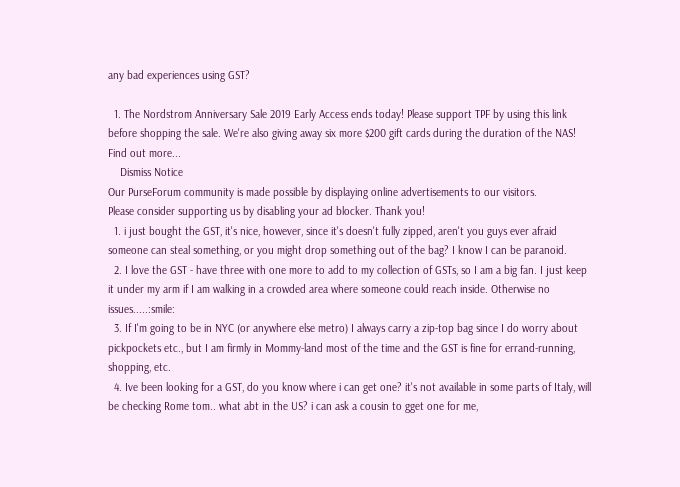any bad experiences using GST?

  1. The Nordstrom Anniversary Sale 2019 Early Access ends today! Please support TPF by using this link before shopping the sale. We're also giving away six more $200 gift cards during the duration of the NAS! Find out more...
    Dismiss Notice
Our PurseForum community is made possible by displaying online advertisements to our visitors.
Please consider supporting us by disabling your ad blocker. Thank you!
  1. i just bought the GST, it's nice, however, since it's doesn't fully zipped, aren't you guys ever afraid someone can steal something, or you might drop something out of the bag? I know I can be paranoid.
  2. I love the GST - have three with one more to add to my collection of GSTs, so I am a big fan. I just keep it under my arm if I am walking in a crowded area where someone could reach inside. Otherwise no issues.....:smile:
  3. If I'm going to be in NYC (or anywhere else metro) I always carry a zip-top bag since I do worry about pickpockets etc., but I am firmly in Mommy-land most of the time and the GST is fine for errand-running, shopping, etc.
  4. Ive been looking for a GST, do you know where i can get one? it's not available in some parts of Italy, will be checking Rome tom.. what abt in the US? i can ask a cousin to gget one for me,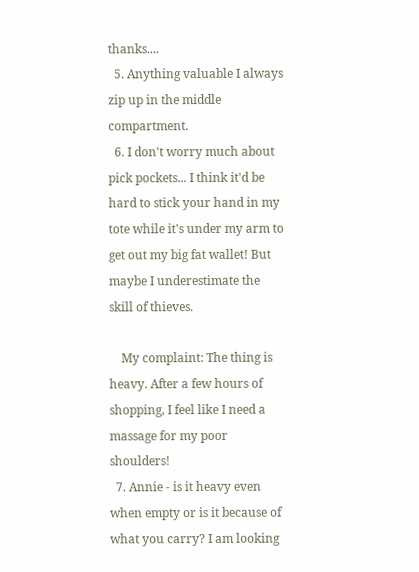thanks....
  5. Anything valuable I always zip up in the middle compartment.
  6. I don't worry much about pick pockets... I think it'd be hard to stick your hand in my tote while it's under my arm to get out my big fat wallet! But maybe I underestimate the skill of thieves.

    My complaint: The thing is heavy. After a few hours of shopping, I feel like I need a massage for my poor shoulders!
  7. Annie - is it heavy even when empty or is it because of what you carry? I am looking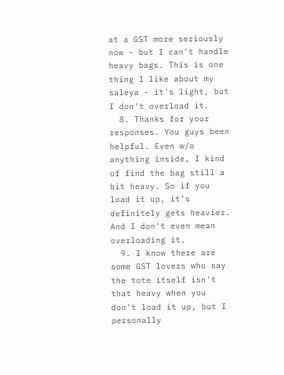at a GST more seriously now - but I can't handle heavy bags. This is one thing I like about my saleya - it's light, but I don't overload it.
  8. Thanks for your responses. You guys been helpful. Even w/o anything inside, I kind of find the bag still a bit heavy. So if you load it up, it's definitely gets heavier. And I don't even mean overloading it.
  9. I know there are some GST lovers who say the tote itself isn't that heavy when you don't load it up, but I personally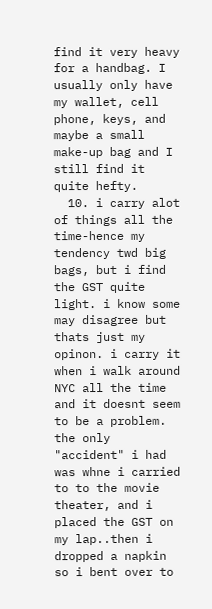find it very heavy for a handbag. I usually only have my wallet, cell phone, keys, and maybe a small make-up bag and I still find it quite hefty.
  10. i carry alot of things all the time-hence my tendency twd big bags, but i find the GST quite light. i know some may disagree but thats just my opinon. i carry it when i walk around NYC all the time and it doesnt seem to be a problem. the only "accident" i had was whne i carried to to the movie theater, and i placed the GST on my lap..then i dropped a napkin so i bent over to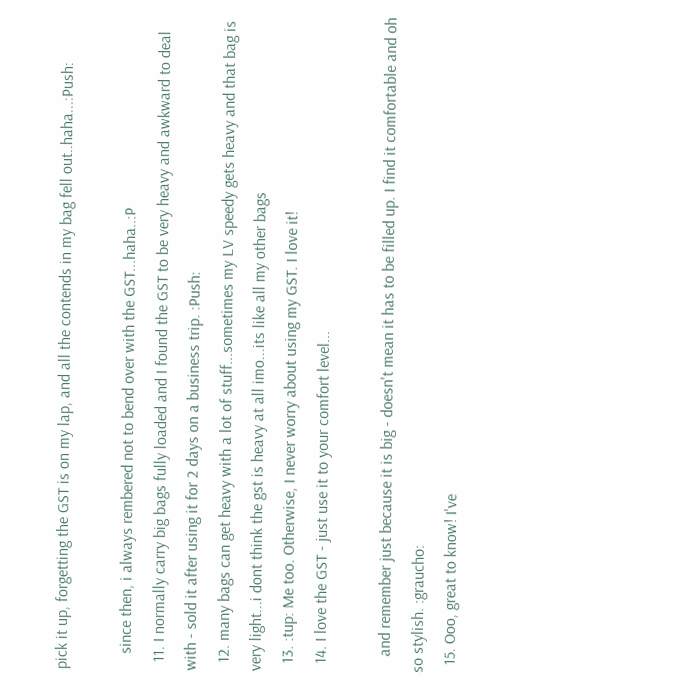pick it up, forgetting the GST is on my lap, and all the contends in my bag fell out..haha...:Push:

    since then, i always rembered not to bend over with the GST...haha..:P
  11. I normally carry big bags fully loaded and I found the GST to be very heavy and awkward to deal with - sold it after using it for 2 days on a business trip. :Push:
  12. many bags can get heavy with a lot of stuff...sometimes my LV speedy gets heavy and that bag is very light...i dont think the gst is heavy at all imo...its like all my other bags
  13. :tup: Me too. Otherwise, I never worry about using my GST. I love it!
  14. I love the GST - just use it to your comfort level...

    and remember just because it is big - doesn't mean it has to be filled up. I find it comfortable and oh so stylish. :graucho:
  15. Ooo, great to know! I've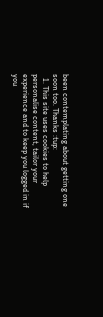been contemplating about getting one soon too. Thanks :tup:
  1. This site uses cookies to help personalise content, tailor your experience and to keep you logged in if you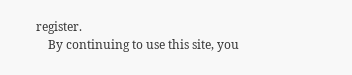register.
    By continuing to use this site, you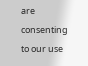are consenting to our use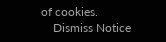of cookies.
    Dismiss Notice